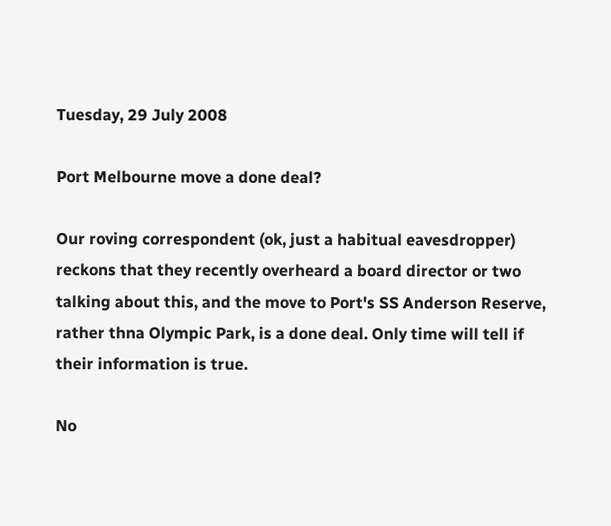Tuesday, 29 July 2008

Port Melbourne move a done deal?

Our roving correspondent (ok, just a habitual eavesdropper) reckons that they recently overheard a board director or two talking about this, and the move to Port's SS Anderson Reserve, rather thna Olympic Park, is a done deal. Only time will tell if their information is true.

No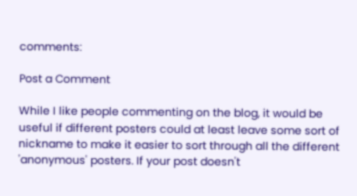comments:

Post a Comment

While I like people commenting on the blog, it would be useful if different posters could at least leave some sort of nickname to make it easier to sort through all the different 'anonymous' posters. If your post doesn't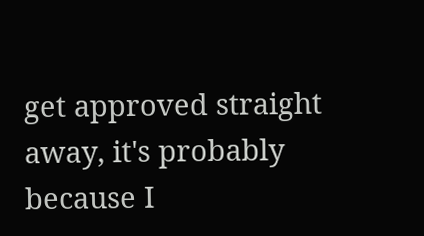get approved straight away, it's probably because I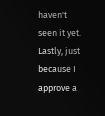haven't seen it yet. Lastly, just because I approve a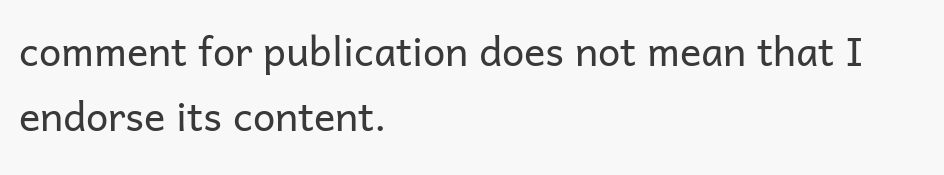comment for publication does not mean that I endorse its content.